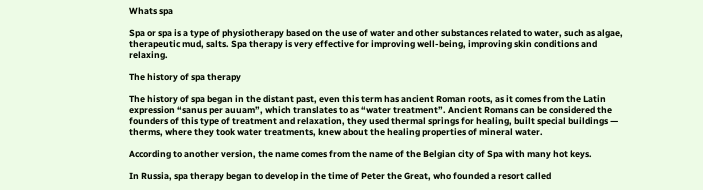Whats spa

Spa or spa is a type of physiotherapy based on the use of water and other substances related to water, such as algae, therapeutic mud, salts. Spa therapy is very effective for improving well-being, improving skin conditions and relaxing.

The history of spa therapy

The history of spa began in the distant past, even this term has ancient Roman roots, as it comes from the Latin expression “sanus per auuam”, which translates to as “water treatment”. Ancient Romans can be considered the founders of this type of treatment and relaxation, they used thermal springs for healing, built special buildings — therms, where they took water treatments, knew about the healing properties of mineral water.

According to another version, the name comes from the name of the Belgian city of Spa with many hot keys.

In Russia, spa therapy began to develop in the time of Peter the Great, who founded a resort called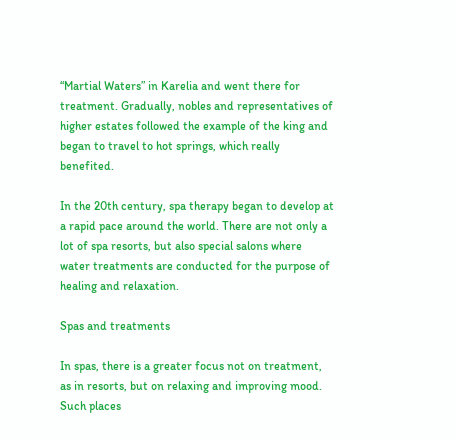“Martial Waters” in Karelia and went there for treatment. Gradually, nobles and representatives of higher estates followed the example of the king and began to travel to hot springs, which really benefited.

In the 20th century, spa therapy began to develop at a rapid pace around the world. There are not only a lot of spa resorts, but also special salons where water treatments are conducted for the purpose of healing and relaxation.

Spas and treatments

In spas, there is a greater focus not on treatment, as in resorts, but on relaxing and improving mood. Such places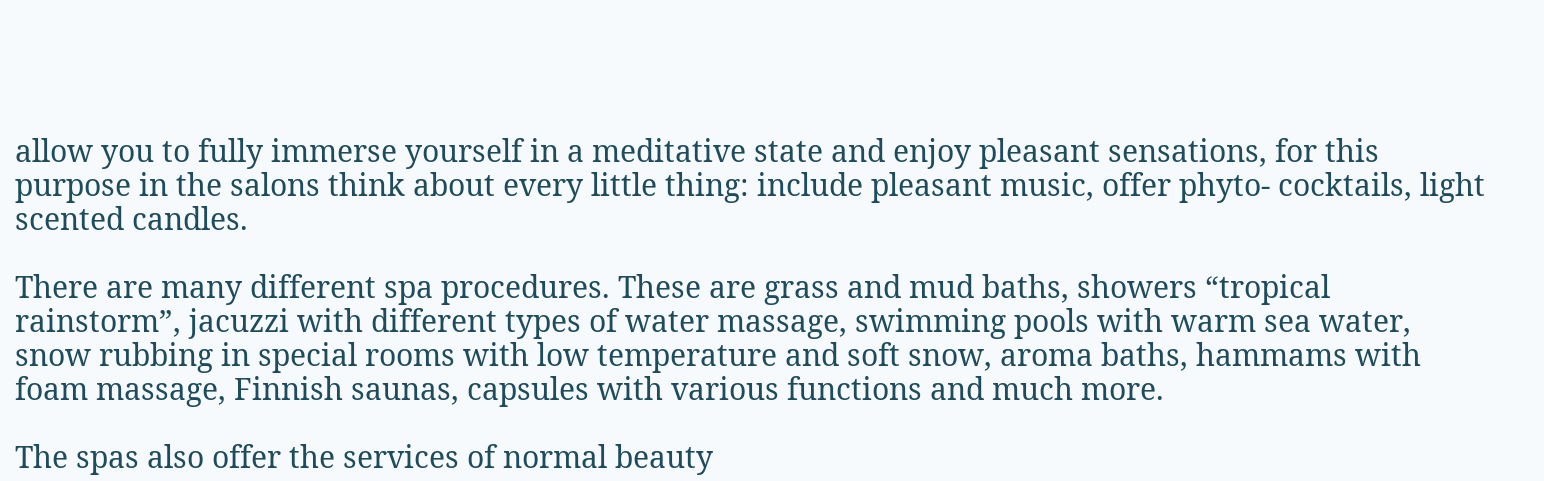allow you to fully immerse yourself in a meditative state and enjoy pleasant sensations, for this purpose in the salons think about every little thing: include pleasant music, offer phyto- cocktails, light scented candles.

There are many different spa procedures. These are grass and mud baths, showers “tropical rainstorm”, jacuzzi with different types of water massage, swimming pools with warm sea water, snow rubbing in special rooms with low temperature and soft snow, aroma baths, hammams with foam massage, Finnish saunas, capsules with various functions and much more.

The spas also offer the services of normal beauty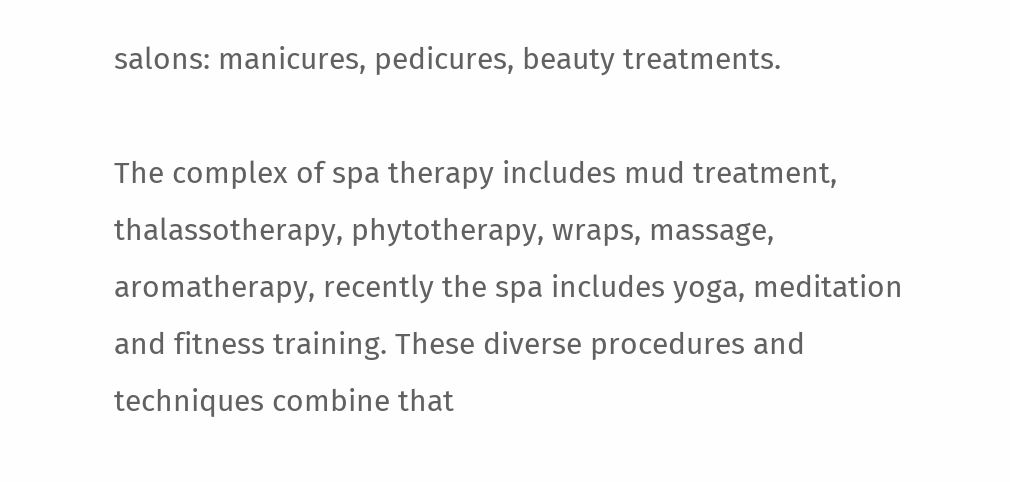salons: manicures, pedicures, beauty treatments.

The complex of spa therapy includes mud treatment, thalassotherapy, phytotherapy, wraps, massage, aromatherapy, recently the spa includes yoga, meditation and fitness training. These diverse procedures and techniques combine that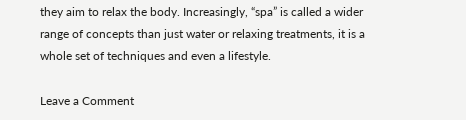they aim to relax the body. Increasingly, “spa” is called a wider range of concepts than just water or relaxing treatments, it is a whole set of techniques and even a lifestyle.

Leave a Comment